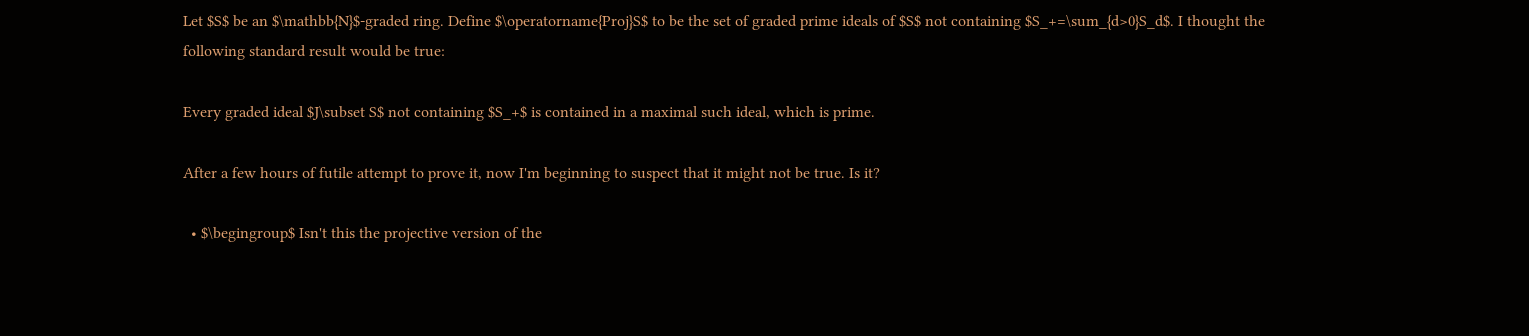Let $S$ be an $\mathbb{N}$-graded ring. Define $\operatorname{Proj}S$ to be the set of graded prime ideals of $S$ not containing $S_+=\sum_{d>0}S_d$. I thought the following standard result would be true:

Every graded ideal $J\subset S$ not containing $S_+$ is contained in a maximal such ideal, which is prime.

After a few hours of futile attempt to prove it, now I'm beginning to suspect that it might not be true. Is it?

  • $\begingroup$ Isn't this the projective version of the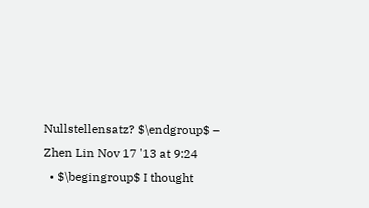Nullstellensatz? $\endgroup$ – Zhen Lin Nov 17 '13 at 9:24
  • $\begingroup$ I thought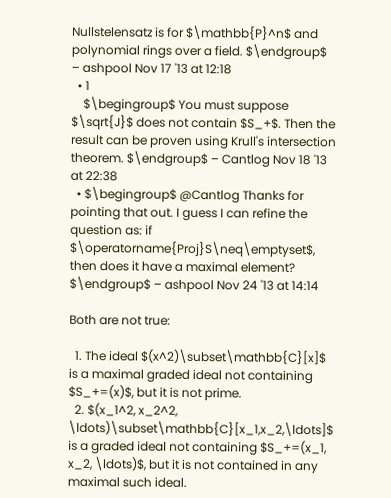Nullstelensatz is for $\mathbb{P}^n$ and polynomial rings over a field. $\endgroup$ – ashpool Nov 17 '13 at 12:18
  • 1
    $\begingroup$ You must suppose $\sqrt{J}$ does not contain $S_+$. Then the result can be proven using Krull's intersection theorem. $\endgroup$ – Cantlog Nov 18 '13 at 22:38
  • $\begingroup$ @Cantlog Thanks for pointing that out. I guess I can refine the question as: if $\operatorname{Proj}S\neq\emptyset$, then does it have a maximal element? $\endgroup$ – ashpool Nov 24 '13 at 14:14

Both are not true:

  1. The ideal $(x^2)\subset\mathbb{C}[x]$ is a maximal graded ideal not containing $S_+=(x)$, but it is not prime.
  2. $(x_1^2, x_2^2, \ldots)\subset\mathbb{C}[x_1,x_2,\ldots]$ is a graded ideal not containing $S_+=(x_1, x_2, \ldots)$, but it is not contained in any maximal such ideal.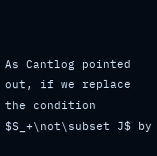As Cantlog pointed out, if we replace the condition $S_+\not\subset J$ by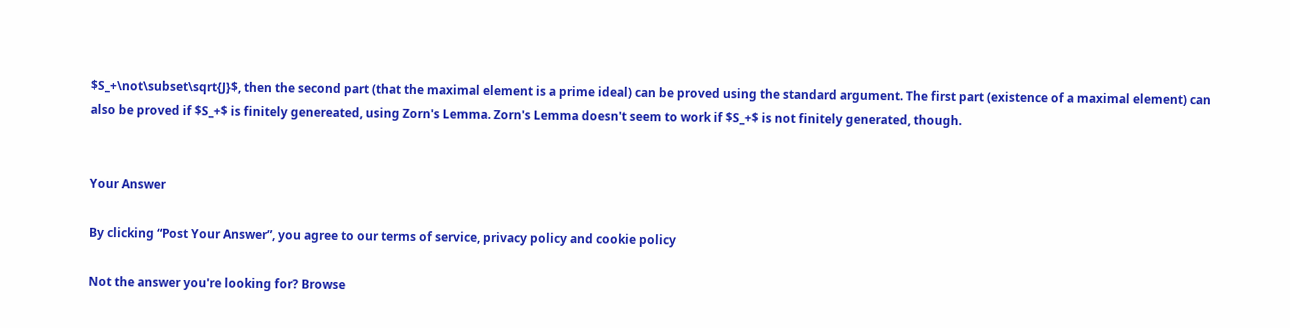$S_+\not\subset\sqrt{J}$, then the second part (that the maximal element is a prime ideal) can be proved using the standard argument. The first part (existence of a maximal element) can also be proved if $S_+$ is finitely genereated, using Zorn's Lemma. Zorn's Lemma doesn't seem to work if $S_+$ is not finitely generated, though.


Your Answer

By clicking “Post Your Answer”, you agree to our terms of service, privacy policy and cookie policy

Not the answer you're looking for? Browse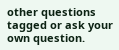other questions tagged or ask your own question.